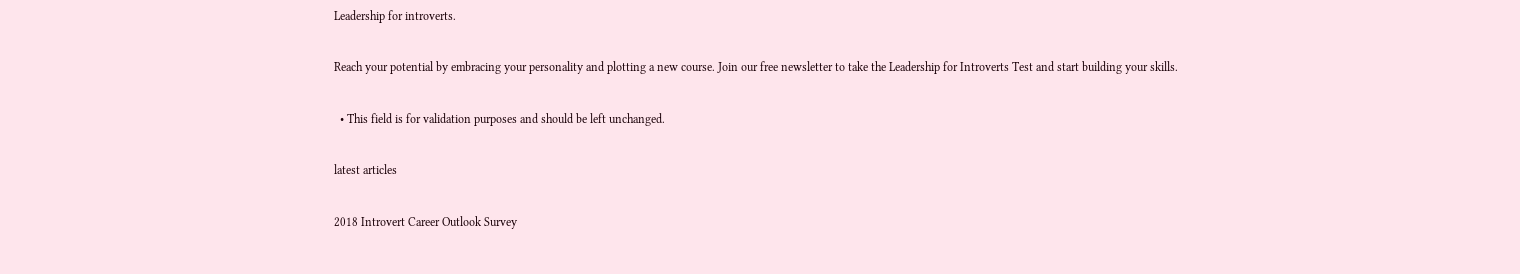Leadership for introverts.

Reach your potential by embracing your personality and plotting a new course. Join our free newsletter to take the Leadership for Introverts Test and start building your skills.

  • This field is for validation purposes and should be left unchanged.

latest articles

2018 Introvert Career Outlook Survey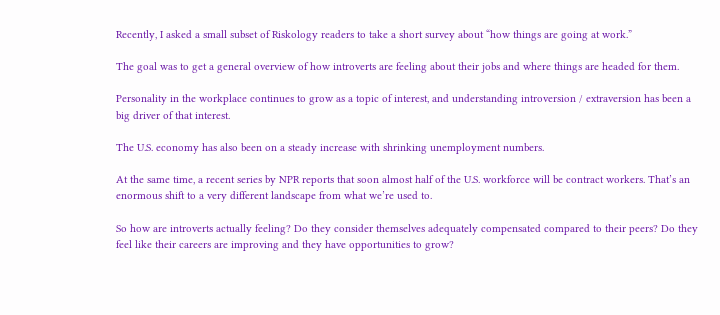Recently, I asked a small subset of Riskology readers to take a short survey about “how things are going at work.”

The goal was to get a general overview of how introverts are feeling about their jobs and where things are headed for them.

Personality in the workplace continues to grow as a topic of interest, and understanding introversion / extraversion has been a big driver of that interest.

The U.S. economy has also been on a steady increase with shrinking unemployment numbers.

At the same time, a recent series by NPR reports that soon almost half of the U.S. workforce will be contract workers. That’s an enormous shift to a very different landscape from what we’re used to.

So how are introverts actually feeling? Do they consider themselves adequately compensated compared to their peers? Do they feel like their careers are improving and they have opportunities to grow?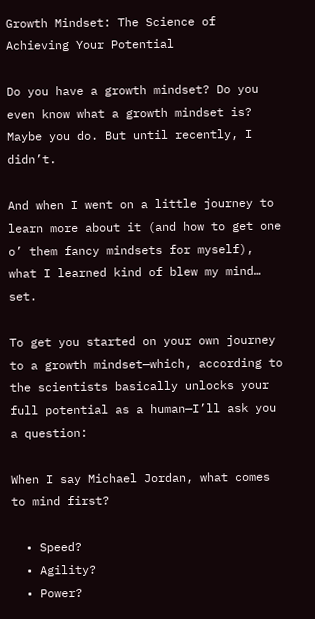Growth Mindset: The Science of Achieving Your Potential

Do you have a growth mindset? Do you even know what a growth mindset is? Maybe you do. But until recently, I didn’t.

And when I went on a little journey to learn more about it (and how to get one o’ them fancy mindsets for myself), what I learned kind of blew my mind… set.

To get you started on your own journey to a growth mindset—which, according to the scientists basically unlocks your full potential as a human—I’ll ask you a question:

When I say Michael Jordan, what comes to mind first?

  • Speed?
  • Agility?
  • Power?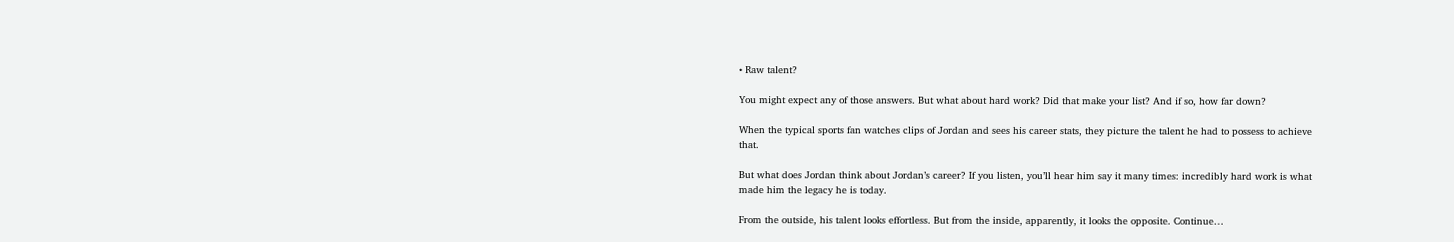• Raw talent?

You might expect any of those answers. But what about hard work? Did that make your list? And if so, how far down?

When the typical sports fan watches clips of Jordan and sees his career stats, they picture the talent he had to possess to achieve that.

But what does Jordan think about Jordan’s career? If you listen, you’ll hear him say it many times: incredibly hard work is what made him the legacy he is today.

From the outside, his talent looks effortless. But from the inside, apparently, it looks the opposite. Continue…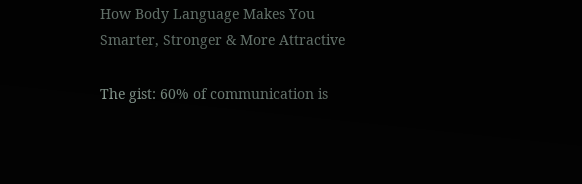How Body Language Makes You Smarter, Stronger & More Attractive

The gist: 60% of communication is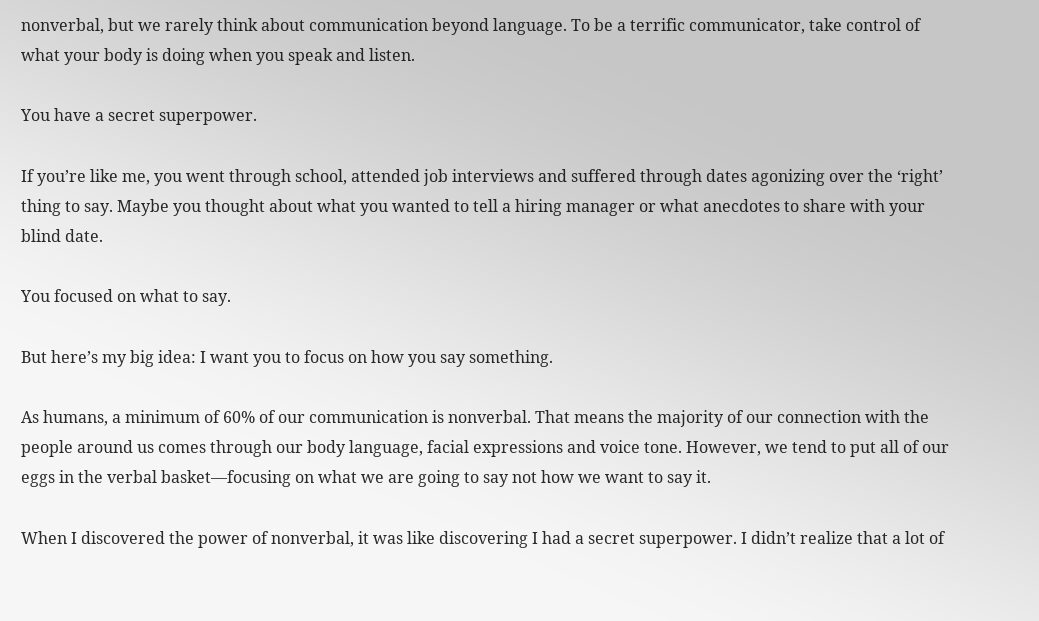nonverbal, but we rarely think about communication beyond language. To be a terrific communicator, take control of what your body is doing when you speak and listen.

You have a secret superpower.

If you’re like me, you went through school, attended job interviews and suffered through dates agonizing over the ‘right’ thing to say. Maybe you thought about what you wanted to tell a hiring manager or what anecdotes to share with your blind date.

You focused on what to say.

But here’s my big idea: I want you to focus on how you say something.

As humans, a minimum of 60% of our communication is nonverbal. That means the majority of our connection with the people around us comes through our body language, facial expressions and voice tone. However, we tend to put all of our eggs in the verbal basket—focusing on what we are going to say not how we want to say it.

When I discovered the power of nonverbal, it was like discovering I had a secret superpower. I didn’t realize that a lot of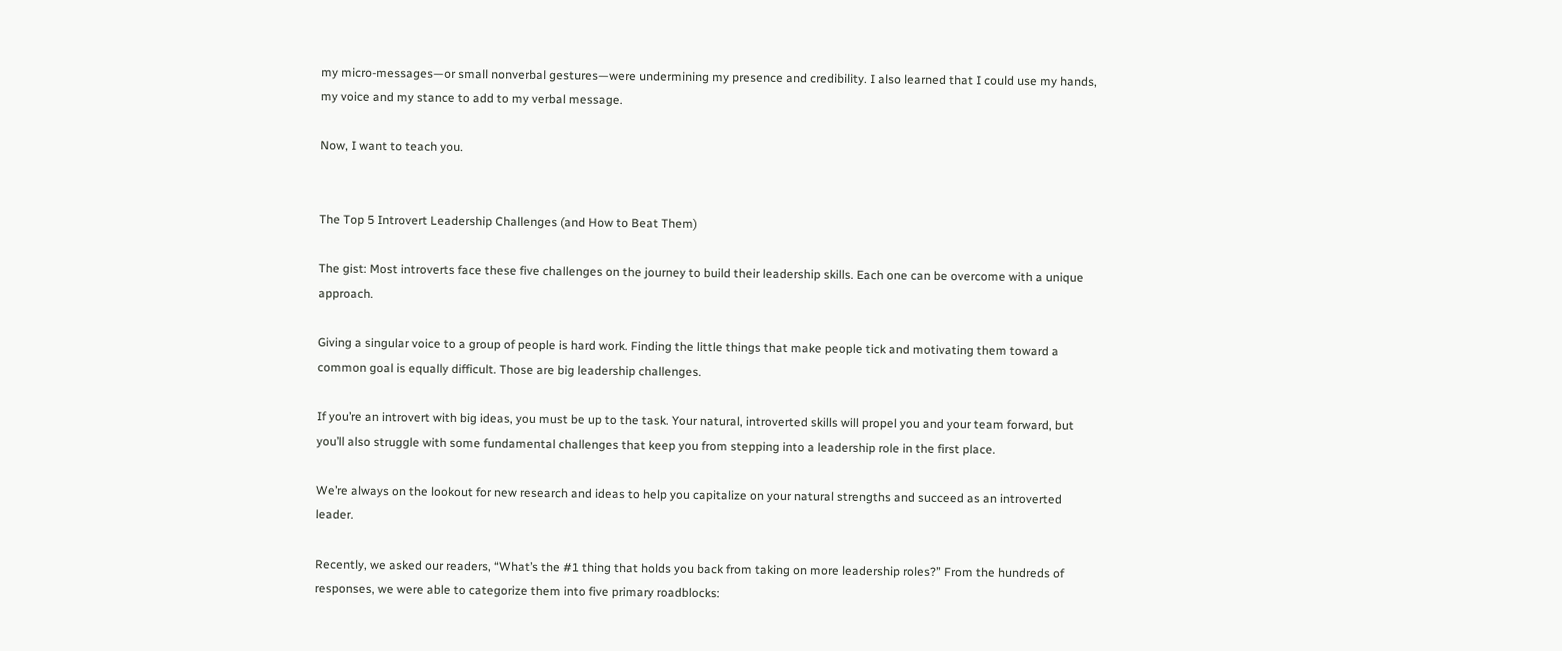my micro-messages—or small nonverbal gestures—were undermining my presence and credibility. I also learned that I could use my hands, my voice and my stance to add to my verbal message.

Now, I want to teach you.


The Top 5 Introvert Leadership Challenges (and How to Beat Them)

The gist: Most introverts face these five challenges on the journey to build their leadership skills. Each one can be overcome with a unique approach.

Giving a singular voice to a group of people is hard work. Finding the little things that make people tick and motivating them toward a common goal is equally difficult. Those are big leadership challenges.

If you’re an introvert with big ideas, you must be up to the task. Your natural, introverted skills will propel you and your team forward, but you’ll also struggle with some fundamental challenges that keep you from stepping into a leadership role in the first place.

We’re always on the lookout for new research and ideas to help you capitalize on your natural strengths and succeed as an introverted leader.

Recently, we asked our readers, “What’s the #1 thing that holds you back from taking on more leadership roles?” From the hundreds of responses, we were able to categorize them into five primary roadblocks: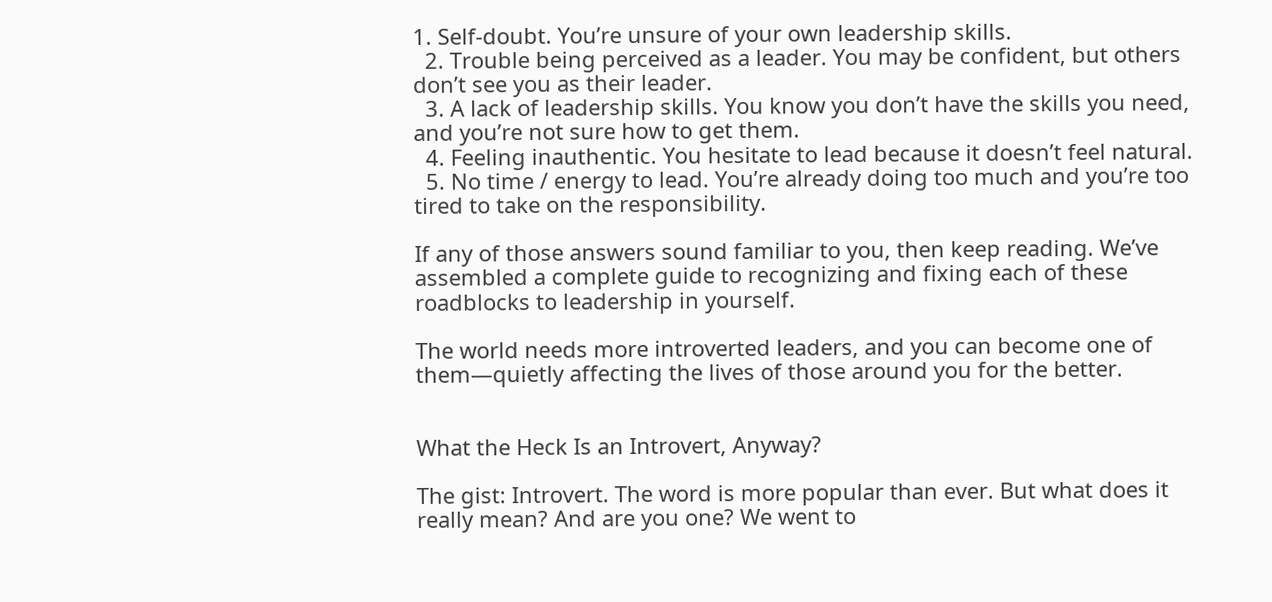1. Self-doubt. You’re unsure of your own leadership skills.
  2. Trouble being perceived as a leader. You may be confident, but others don’t see you as their leader.
  3. A lack of leadership skills. You know you don’t have the skills you need, and you’re not sure how to get them.
  4. Feeling inauthentic. You hesitate to lead because it doesn’t feel natural.
  5. No time / energy to lead. You’re already doing too much and you’re too tired to take on the responsibility.

If any of those answers sound familiar to you, then keep reading. We’ve assembled a complete guide to recognizing and fixing each of these roadblocks to leadership in yourself.

The world needs more introverted leaders, and you can become one of them—quietly affecting the lives of those around you for the better.


What the Heck Is an Introvert, Anyway?

The gist: Introvert. The word is more popular than ever. But what does it really mean? And are you one? We went to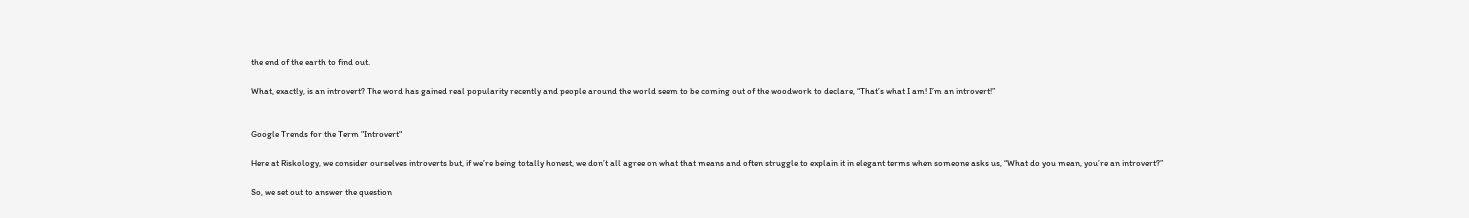the end of the earth to find out.

What, exactly, is an introvert? The word has gained real popularity recently and people around the world seem to be coming out of the woodwork to declare, “That’s what I am! I’m an introvert!”


Google Trends for the Term "Introvert"

Here at Riskology, we consider ourselves introverts but, if we’re being totally honest, we don’t all agree on what that means and often struggle to explain it in elegant terms when someone asks us, “What do you mean, you’re an introvert?”

So, we set out to answer the question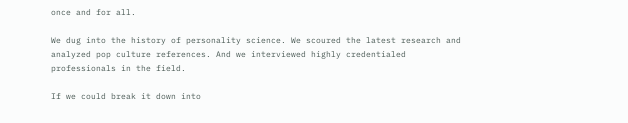once and for all.

We dug into the history of personality science. We scoured the latest research and analyzed pop culture references. And we interviewed highly credentialed professionals in the field.

If we could break it down into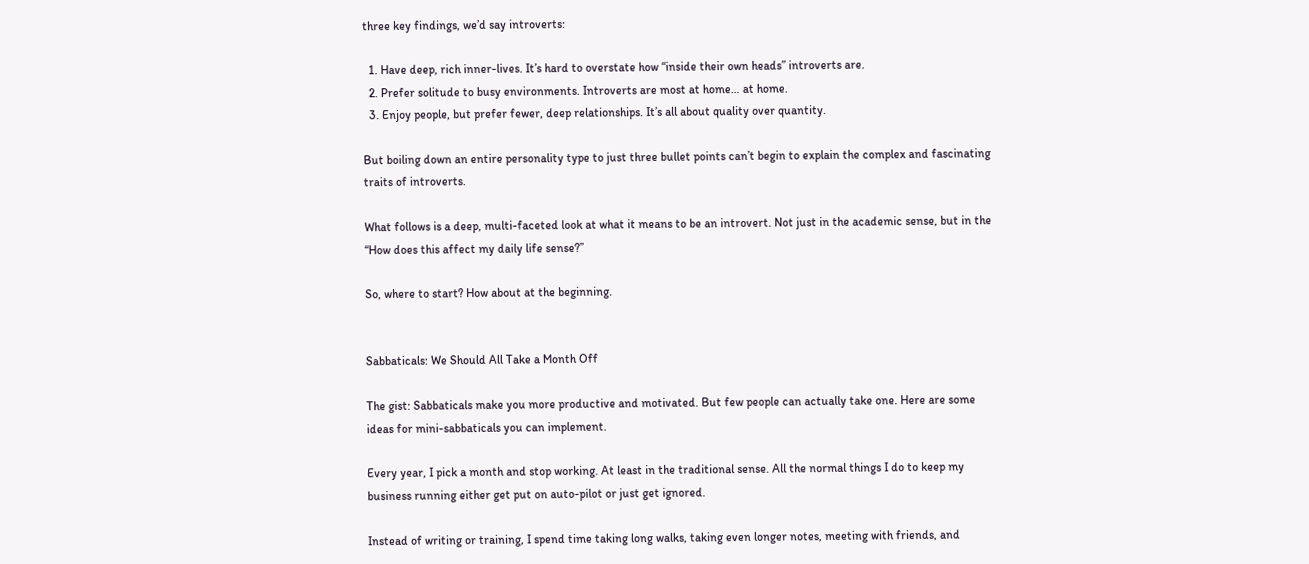three key findings, we’d say introverts:

  1. Have deep, rich inner-lives. It’s hard to overstate how “inside their own heads” introverts are.
  2. Prefer solitude to busy environments. Introverts are most at home… at home.
  3. Enjoy people, but prefer fewer, deep relationships. It’s all about quality over quantity.

But boiling down an entire personality type to just three bullet points can’t begin to explain the complex and fascinating traits of introverts.

What follows is a deep, multi-faceted look at what it means to be an introvert. Not just in the academic sense, but in the “How does this affect my daily life sense?”

So, where to start? How about at the beginning.


Sabbaticals: We Should All Take a Month Off

The gist: Sabbaticals make you more productive and motivated. But few people can actually take one. Here are some ideas for mini-sabbaticals you can implement.

Every year, I pick a month and stop working. At least in the traditional sense. All the normal things I do to keep my business running either get put on auto-pilot or just get ignored.

Instead of writing or training, I spend time taking long walks, taking even longer notes, meeting with friends, and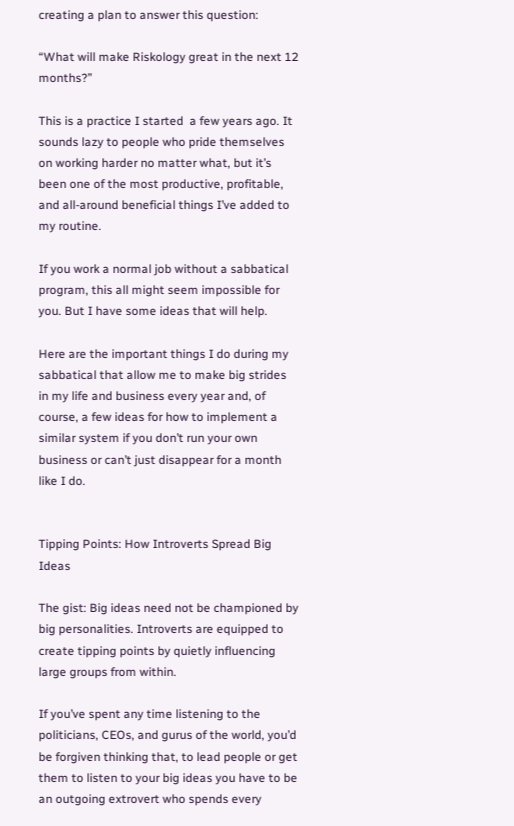creating a plan to answer this question:

“What will make Riskology great in the next 12 months?”

This is a practice I started  a few years ago. It sounds lazy to people who pride themselves on working harder no matter what, but it’s been one of the most productive, profitable, and all-around beneficial things I’ve added to my routine.

If you work a normal job without a sabbatical program, this all might seem impossible for you. But I have some ideas that will help.

Here are the important things I do during my sabbatical that allow me to make big strides in my life and business every year and, of course, a few ideas for how to implement a similar system if you don’t run your own business or can’t just disappear for a month like I do.


Tipping Points: How Introverts Spread Big Ideas

The gist: Big ideas need not be championed by big personalities. Introverts are equipped to create tipping points by quietly influencing large groups from within.

If you’ve spent any time listening to the politicians, CEOs, and gurus of the world, you’d be forgiven thinking that, to lead people or get them to listen to your big ideas you have to be an outgoing extrovert who spends every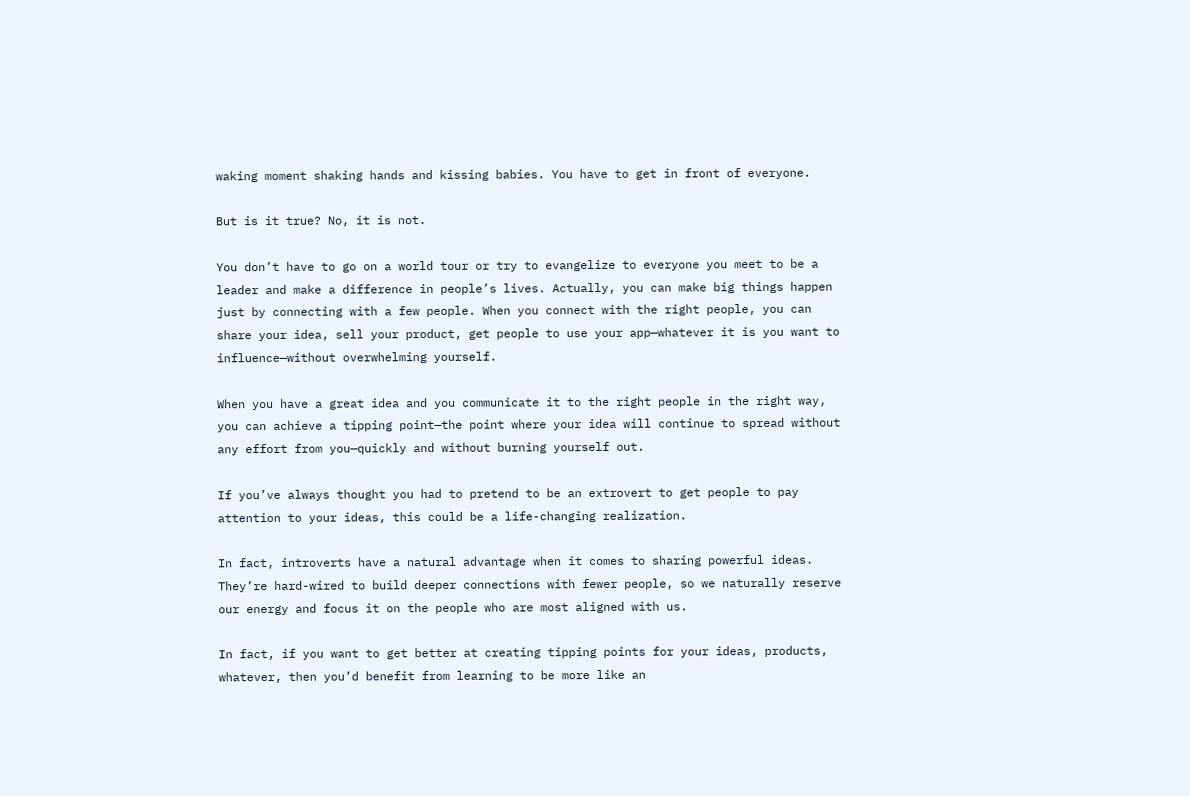waking moment shaking hands and kissing babies. You have to get in front of everyone.

But is it true? No, it is not.

You don’t have to go on a world tour or try to evangelize to everyone you meet to be a leader and make a difference in people’s lives. Actually, you can make big things happen just by connecting with a few people. When you connect with the right people, you can share your idea, sell your product, get people to use your app—whatever it is you want to influence—without overwhelming yourself.

When you have a great idea and you communicate it to the right people in the right way, you can achieve a tipping point—the point where your idea will continue to spread without any effort from you—quickly and without burning yourself out.

If you’ve always thought you had to pretend to be an extrovert to get people to pay attention to your ideas, this could be a life-changing realization.

In fact, introverts have a natural advantage when it comes to sharing powerful ideas. They’re hard-wired to build deeper connections with fewer people, so we naturally reserve our energy and focus it on the people who are most aligned with us.

In fact, if you want to get better at creating tipping points for your ideas, products, whatever, then you’d benefit from learning to be more like an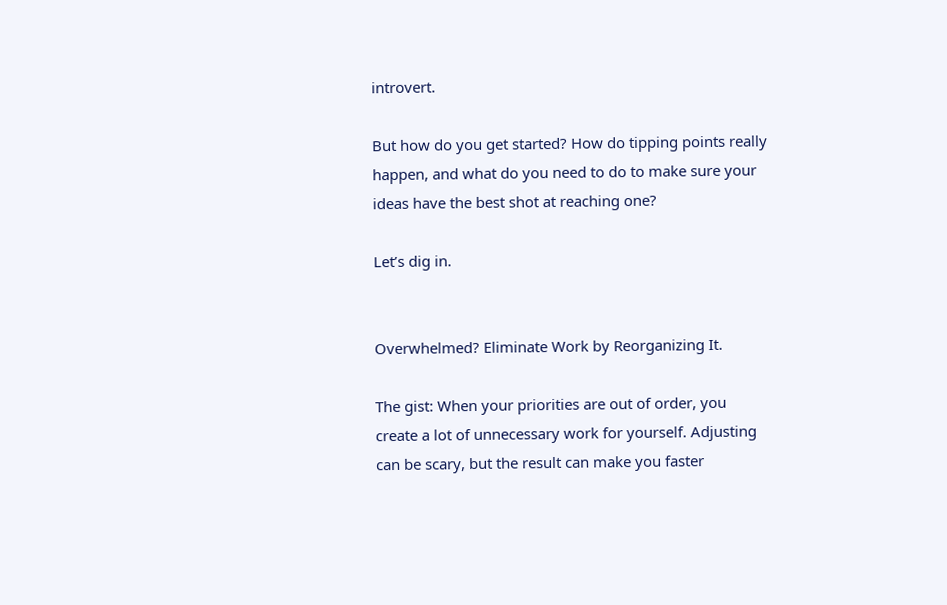introvert.

But how do you get started? How do tipping points really happen, and what do you need to do to make sure your ideas have the best shot at reaching one?

Let’s dig in.


Overwhelmed? Eliminate Work by Reorganizing It.

The gist: When your priorities are out of order, you create a lot of unnecessary work for yourself. Adjusting can be scary, but the result can make you faster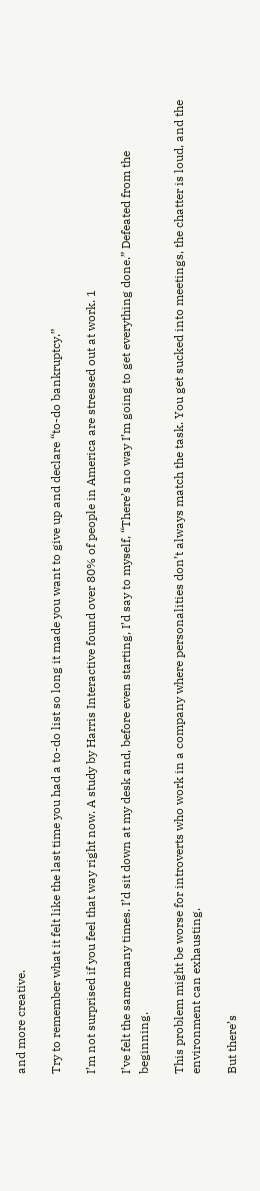and more creative.

Try to remember what it felt like the last time you had a to-do list so long it made you want to give up and declare “to-do bankruptcy.”

I’m not surprised if you feel that way right now. A study by Harris Interactive found over 80% of people in America are stressed out at work. 1

I’ve felt the same many times. I’d sit down at my desk and, before even starting, I’d say to myself, “There’s no way I’m going to get everything done.” Defeated from the beginning.

This problem might be worse for introverts who work in a company where personalities don’t always match the task. You get sucked into meetings, the chatter is loud, and the environment can exhausting.

But there’s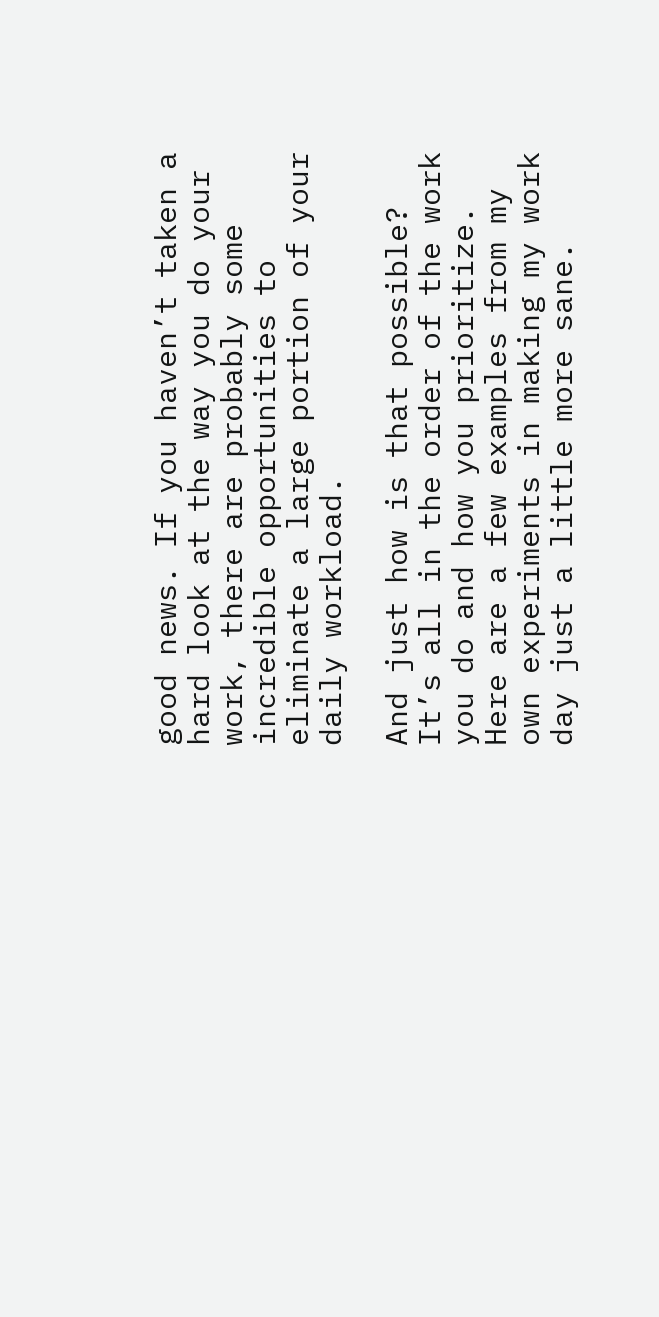good news. If you haven’t taken a hard look at the way you do your work, there are probably some incredible opportunities to eliminate a large portion of your daily workload.

And just how is that possible? It’s all in the order of the work you do and how you prioritize. Here are a few examples from my own experiments in making my work day just a little more sane.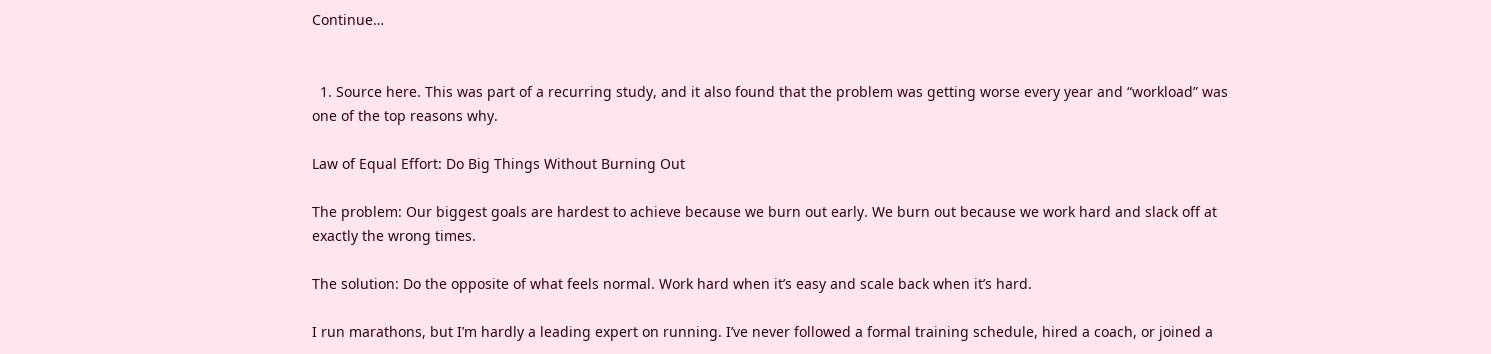Continue…


  1. Source here. This was part of a recurring study, and it also found that the problem was getting worse every year and “workload” was one of the top reasons why.

Law of Equal Effort: Do Big Things Without Burning Out

The problem: Our biggest goals are hardest to achieve because we burn out early. We burn out because we work hard and slack off at exactly the wrong times.

The solution: Do the opposite of what feels normal. Work hard when it’s easy and scale back when it’s hard.

I run marathons, but I’m hardly a leading expert on running. I’ve never followed a formal training schedule, hired a coach, or joined a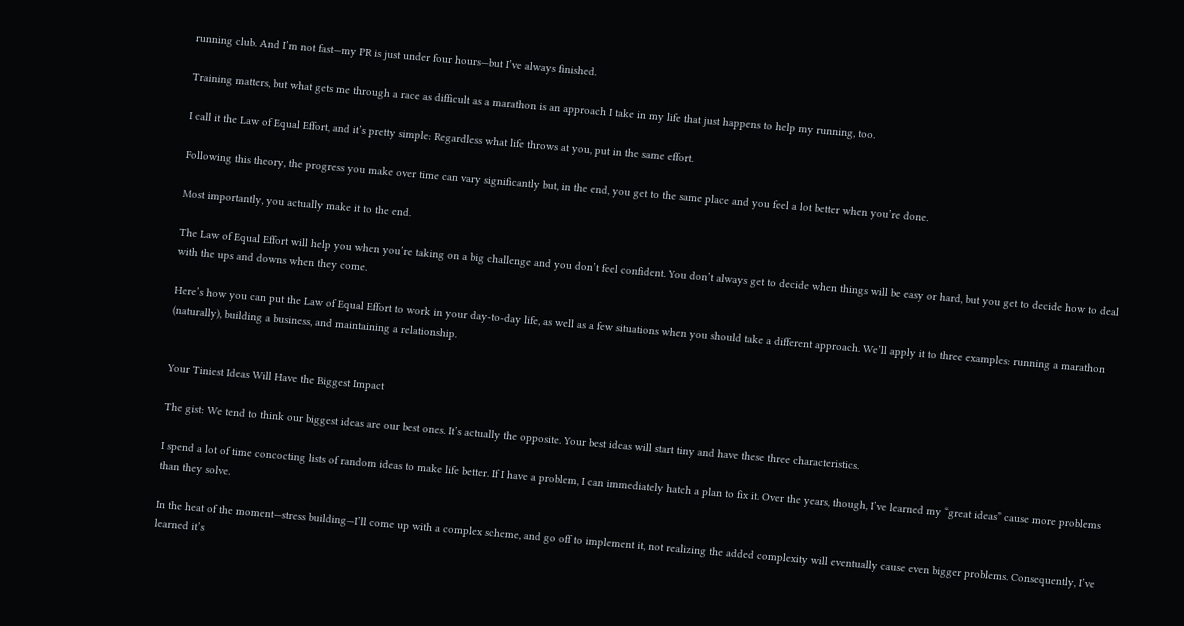running club. And I’m not fast—my PR is just under four hours—but I’ve always finished.

Training matters, but what gets me through a race as difficult as a marathon is an approach I take in my life that just happens to help my running, too.

I call it the Law of Equal Effort, and it’s pretty simple: Regardless what life throws at you, put in the same effort.

Following this theory, the progress you make over time can vary significantly but, in the end, you get to the same place and you feel a lot better when you’re done.

Most importantly, you actually make it to the end.

The Law of Equal Effort will help you when you’re taking on a big challenge and you don’t feel confident. You don’t always get to decide when things will be easy or hard, but you get to decide how to deal with the ups and downs when they come.

Here’s how you can put the Law of Equal Effort to work in your day-to-day life, as well as a few situations when you should take a different approach. We’ll apply it to three examples: running a marathon (naturally), building a business, and maintaining a relationship.


Your Tiniest Ideas Will Have the Biggest Impact

The gist: We tend to think our biggest ideas are our best ones. It’s actually the opposite. Your best ideas will start tiny and have these three characteristics.

I spend a lot of time concocting lists of random ideas to make life better. If I have a problem, I can immediately hatch a plan to fix it. Over the years, though, I’ve learned my “great ideas” cause more problems than they solve.

In the heat of the moment—stress building—I’ll come up with a complex scheme, and go off to implement it, not realizing the added complexity will eventually cause even bigger problems. Consequently, I’ve learned it’s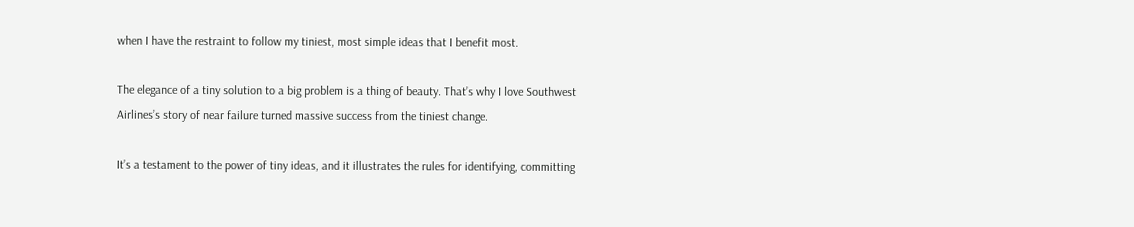when I have the restraint to follow my tiniest, most simple ideas that I benefit most.

The elegance of a tiny solution to a big problem is a thing of beauty. That’s why I love Southwest Airlines’s story of near failure turned massive success from the tiniest change.

It’s a testament to the power of tiny ideas, and it illustrates the rules for identifying, committing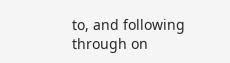to, and following through on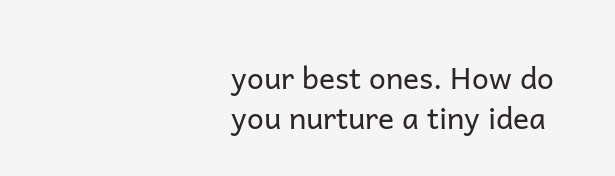your best ones. How do you nurture a tiny idea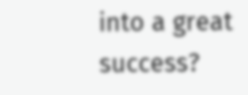into a great success?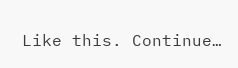Like this. Continue…